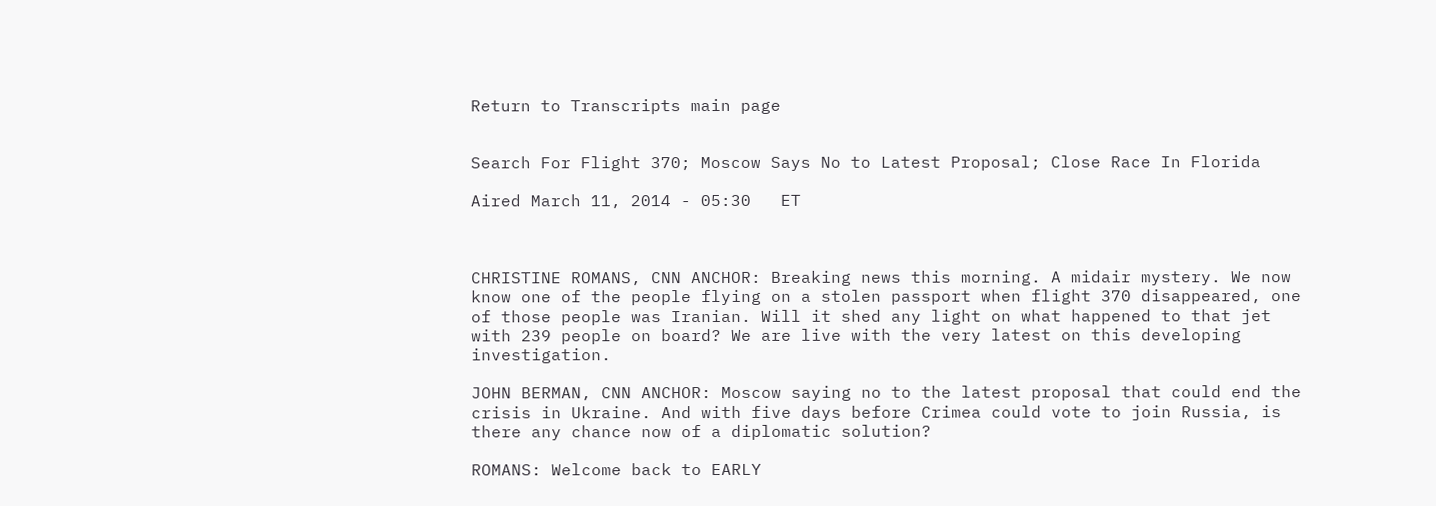Return to Transcripts main page


Search For Flight 370; Moscow Says No to Latest Proposal; Close Race In Florida

Aired March 11, 2014 - 05:30   ET



CHRISTINE ROMANS, CNN ANCHOR: Breaking news this morning. A midair mystery. We now know one of the people flying on a stolen passport when flight 370 disappeared, one of those people was Iranian. Will it shed any light on what happened to that jet with 239 people on board? We are live with the very latest on this developing investigation.

JOHN BERMAN, CNN ANCHOR: Moscow saying no to the latest proposal that could end the crisis in Ukraine. And with five days before Crimea could vote to join Russia, is there any chance now of a diplomatic solution?

ROMANS: Welcome back to EARLY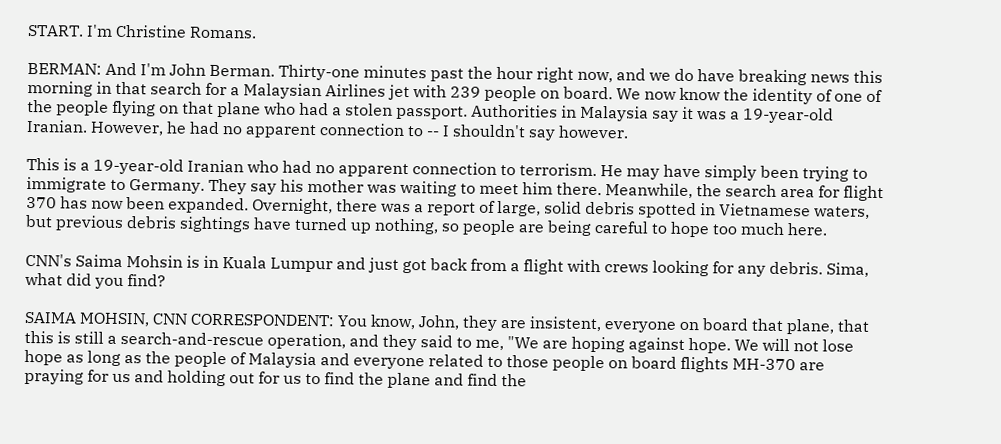START. I'm Christine Romans.

BERMAN: And I'm John Berman. Thirty-one minutes past the hour right now, and we do have breaking news this morning in that search for a Malaysian Airlines jet with 239 people on board. We now know the identity of one of the people flying on that plane who had a stolen passport. Authorities in Malaysia say it was a 19-year-old Iranian. However, he had no apparent connection to -- I shouldn't say however.

This is a 19-year-old Iranian who had no apparent connection to terrorism. He may have simply been trying to immigrate to Germany. They say his mother was waiting to meet him there. Meanwhile, the search area for flight 370 has now been expanded. Overnight, there was a report of large, solid debris spotted in Vietnamese waters, but previous debris sightings have turned up nothing, so people are being careful to hope too much here.

CNN's Saima Mohsin is in Kuala Lumpur and just got back from a flight with crews looking for any debris. Sima, what did you find?

SAIMA MOHSIN, CNN CORRESPONDENT: You know, John, they are insistent, everyone on board that plane, that this is still a search-and-rescue operation, and they said to me, "We are hoping against hope. We will not lose hope as long as the people of Malaysia and everyone related to those people on board flights MH-370 are praying for us and holding out for us to find the plane and find the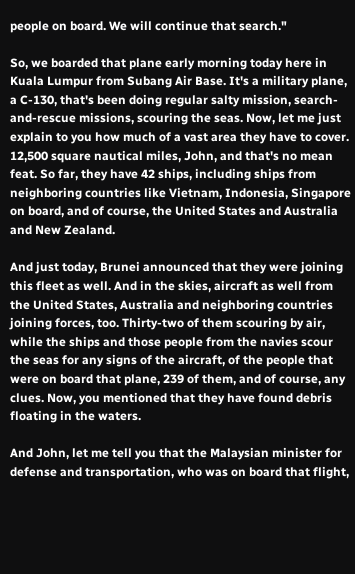people on board. We will continue that search."

So, we boarded that plane early morning today here in Kuala Lumpur from Subang Air Base. It's a military plane, a C-130, that's been doing regular salty mission, search-and-rescue missions, scouring the seas. Now, let me just explain to you how much of a vast area they have to cover. 12,500 square nautical miles, John, and that's no mean feat. So far, they have 42 ships, including ships from neighboring countries like Vietnam, Indonesia, Singapore on board, and of course, the United States and Australia and New Zealand.

And just today, Brunei announced that they were joining this fleet as well. And in the skies, aircraft as well from the United States, Australia and neighboring countries joining forces, too. Thirty-two of them scouring by air, while the ships and those people from the navies scour the seas for any signs of the aircraft, of the people that were on board that plane, 239 of them, and of course, any clues. Now, you mentioned that they have found debris floating in the waters.

And John, let me tell you that the Malaysian minister for defense and transportation, who was on board that flight,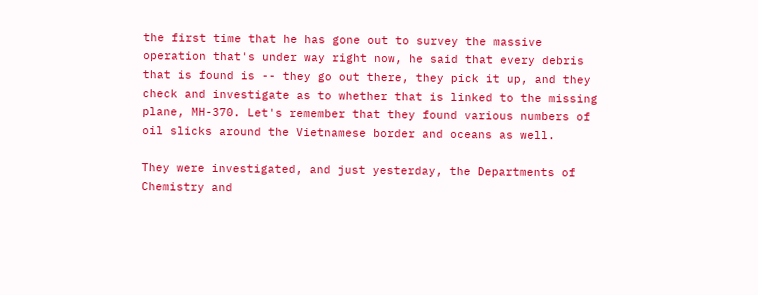the first time that he has gone out to survey the massive operation that's under way right now, he said that every debris that is found is -- they go out there, they pick it up, and they check and investigate as to whether that is linked to the missing plane, MH-370. Let's remember that they found various numbers of oil slicks around the Vietnamese border and oceans as well.

They were investigated, and just yesterday, the Departments of Chemistry and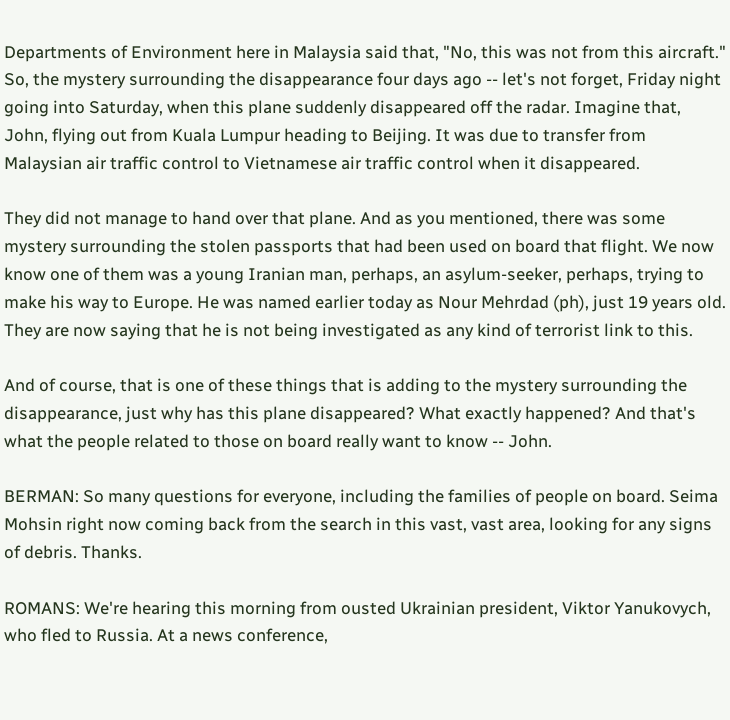Departments of Environment here in Malaysia said that, "No, this was not from this aircraft." So, the mystery surrounding the disappearance four days ago -- let's not forget, Friday night going into Saturday, when this plane suddenly disappeared off the radar. Imagine that, John, flying out from Kuala Lumpur heading to Beijing. It was due to transfer from Malaysian air traffic control to Vietnamese air traffic control when it disappeared.

They did not manage to hand over that plane. And as you mentioned, there was some mystery surrounding the stolen passports that had been used on board that flight. We now know one of them was a young Iranian man, perhaps, an asylum-seeker, perhaps, trying to make his way to Europe. He was named earlier today as Nour Mehrdad (ph), just 19 years old. They are now saying that he is not being investigated as any kind of terrorist link to this.

And of course, that is one of these things that is adding to the mystery surrounding the disappearance, just why has this plane disappeared? What exactly happened? And that's what the people related to those on board really want to know -- John.

BERMAN: So many questions for everyone, including the families of people on board. Seima Mohsin right now coming back from the search in this vast, vast area, looking for any signs of debris. Thanks.

ROMANS: We're hearing this morning from ousted Ukrainian president, Viktor Yanukovych, who fled to Russia. At a news conference,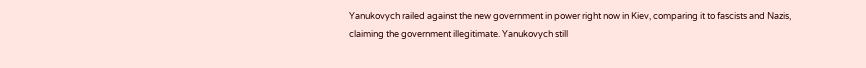Yanukovych railed against the new government in power right now in Kiev, comparing it to fascists and Nazis, claiming the government illegitimate. Yanukovych still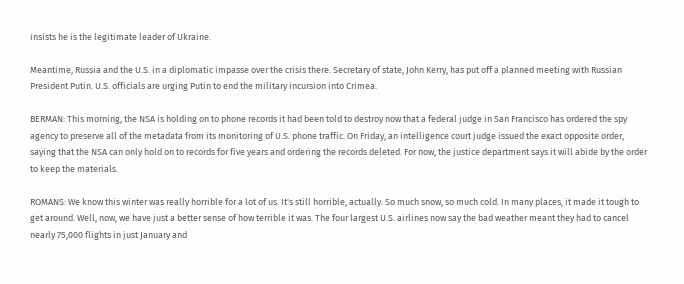insists he is the legitimate leader of Ukraine.

Meantime, Russia and the U.S. in a diplomatic impasse over the crisis there. Secretary of state, John Kerry, has put off a planned meeting with Russian President Putin. U.S. officials are urging Putin to end the military incursion into Crimea.

BERMAN: This morning, the NSA is holding on to phone records it had been told to destroy now that a federal judge in San Francisco has ordered the spy agency to preserve all of the metadata from its monitoring of U.S. phone traffic. On Friday, an intelligence court judge issued the exact opposite order, saying that the NSA can only hold on to records for five years and ordering the records deleted. For now, the justice department says it will abide by the order to keep the materials.

ROMANS: We know this winter was really horrible for a lot of us. It's still horrible, actually. So much snow, so much cold. In many places, it made it tough to get around. Well, now, we have just a better sense of how terrible it was. The four largest U.S. airlines now say the bad weather meant they had to cancel nearly 75,000 flights in just January and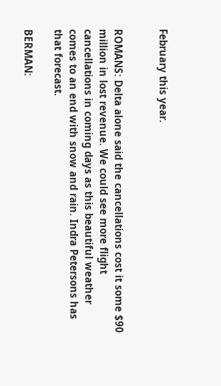February this year.


ROMANS: Delta alone said the cancellations cost it some $90 million in lost revenue. We could see more flight cancellations in coming days as this beautiful weather comes to an end with snow and rain. Indra Petersons has that forecast.

BERMAN: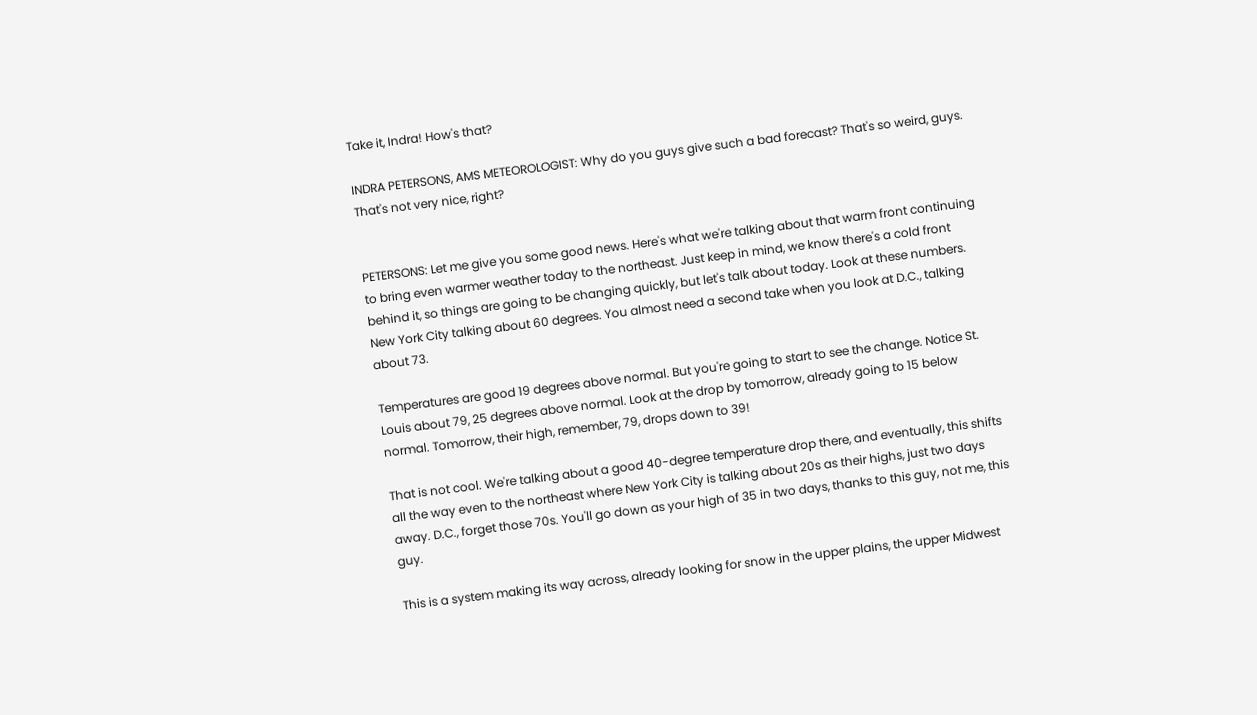Take it, Indra! How's that?

INDRA PETERSONS, AMS METEOROLOGIST: Why do you guys give such a bad forecast? That's so weird, guys. That's not very nice, right?


PETERSONS: Let me give you some good news. Here's what we're talking about that warm front continuing to bring even warmer weather today to the northeast. Just keep in mind, we know there's a cold front behind it, so things are going to be changing quickly, but let's talk about today. Look at these numbers. New York City talking about 60 degrees. You almost need a second take when you look at D.C., talking about 73.

Temperatures are good 19 degrees above normal. But you're going to start to see the change. Notice St. Louis about 79, 25 degrees above normal. Look at the drop by tomorrow, already going to 15 below normal. Tomorrow, their high, remember, 79, drops down to 39!

That is not cool. We're talking about a good 40-degree temperature drop there, and eventually, this shifts all the way even to the northeast where New York City is talking about 20s as their highs, just two days away. D.C., forget those 70s. You'll go down as your high of 35 in two days, thanks to this guy, not me, this guy.

This is a system making its way across, already looking for snow in the upper plains, the upper Midwest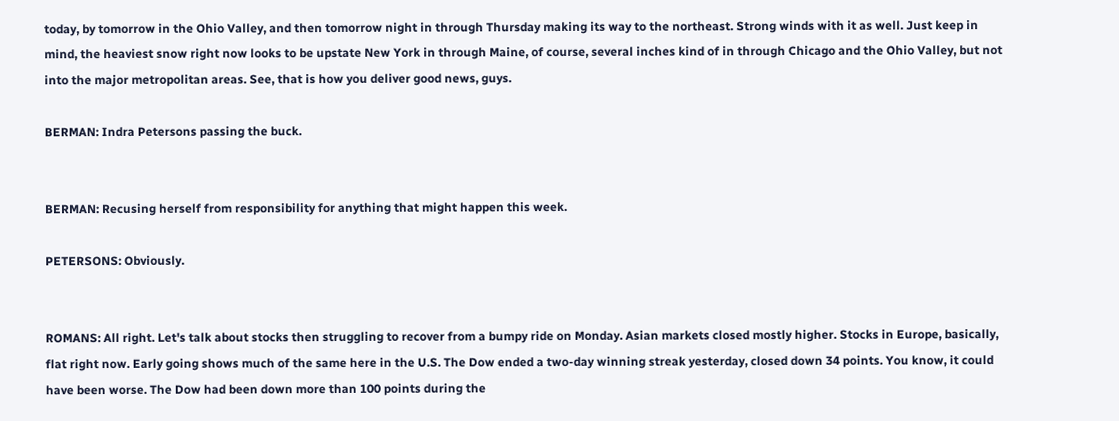today, by tomorrow in the Ohio Valley, and then tomorrow night in through Thursday making its way to the northeast. Strong winds with it as well. Just keep in mind, the heaviest snow right now looks to be upstate New York in through Maine, of course, several inches kind of in through Chicago and the Ohio Valley, but not into the major metropolitan areas. See, that is how you deliver good news, guys.

BERMAN: Indra Petersons passing the buck.


BERMAN: Recusing herself from responsibility for anything that might happen this week.

PETERSONS: Obviously.


ROMANS: All right. Let's talk about stocks then struggling to recover from a bumpy ride on Monday. Asian markets closed mostly higher. Stocks in Europe, basically, flat right now. Early going shows much of the same here in the U.S. The Dow ended a two-day winning streak yesterday, closed down 34 points. You know, it could have been worse. The Dow had been down more than 100 points during the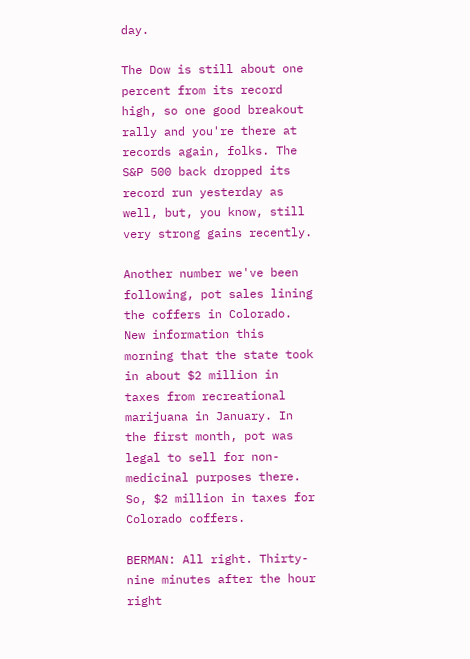day.

The Dow is still about one percent from its record high, so one good breakout rally and you're there at records again, folks. The S&P 500 back dropped its record run yesterday as well, but, you know, still very strong gains recently.

Another number we've been following, pot sales lining the coffers in Colorado. New information this morning that the state took in about $2 million in taxes from recreational marijuana in January. In the first month, pot was legal to sell for non-medicinal purposes there. So, $2 million in taxes for Colorado coffers.

BERMAN: All right. Thirty-nine minutes after the hour right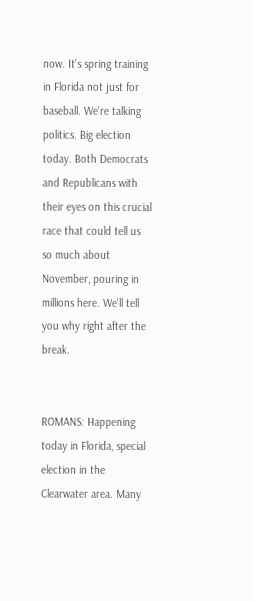now. It's spring training in Florida not just for baseball. We're talking politics. Big election today. Both Democrats and Republicans with their eyes on this crucial race that could tell us so much about November, pouring in millions here. We'll tell you why right after the break.


ROMANS: Happening today in Florida, special election in the Clearwater area. Many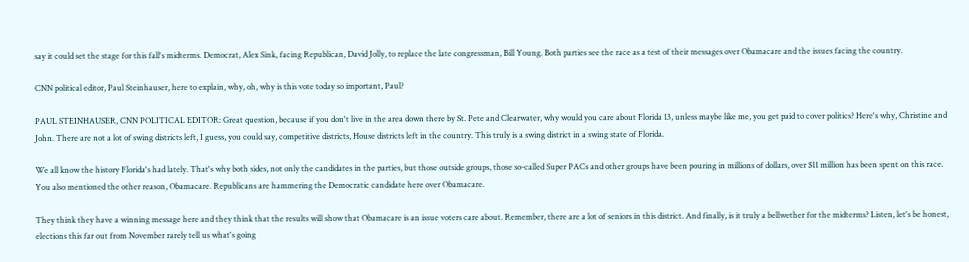say it could set the stage for this fall's midterms. Democrat, Alex Sink, facing Republican, David Jolly, to replace the late congressman, Bill Young. Both parties see the race as a test of their messages over Obamacare and the issues facing the country.

CNN political editor, Paul Steinhauser, here to explain, why, oh, why is this vote today so important, Paul?

PAUL STEINHAUSER, CNN POLITICAL EDITOR: Great question, because if you don't live in the area down there by St. Pete and Clearwater, why would you care about Florida 13, unless maybe like me, you get paid to cover politics? Here's why, Christine and John. There are not a lot of swing districts left, I guess, you could say, competitive districts, House districts left in the country. This truly is a swing district in a swing state of Florida.

We all know the history Florida's had lately. That's why both sides, not only the candidates in the parties, but those outside groups, those so-called Super PACs and other groups have been pouring in millions of dollars, over $11 million has been spent on this race. You also mentioned the other reason, Obamacare. Republicans are hammering the Democratic candidate here over Obamacare.

They think they have a winning message here and they think that the results will show that Obamacare is an issue voters care about. Remember, there are a lot of seniors in this district. And finally, is it truly a bellwether for the midterms? Listen, let's be honest, elections this far out from November rarely tell us what's going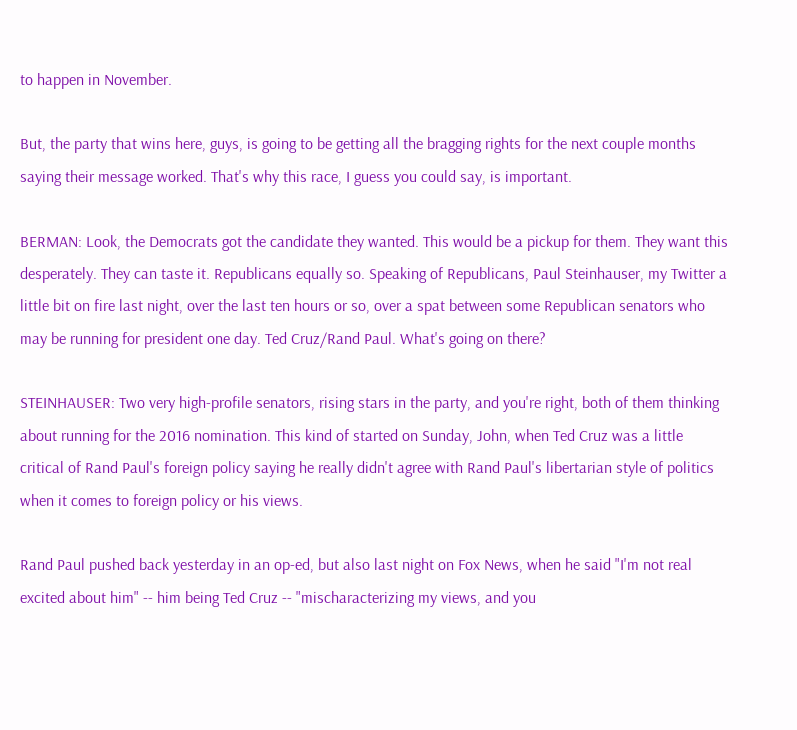to happen in November.

But, the party that wins here, guys, is going to be getting all the bragging rights for the next couple months saying their message worked. That's why this race, I guess you could say, is important.

BERMAN: Look, the Democrats got the candidate they wanted. This would be a pickup for them. They want this desperately. They can taste it. Republicans equally so. Speaking of Republicans, Paul Steinhauser, my Twitter a little bit on fire last night, over the last ten hours or so, over a spat between some Republican senators who may be running for president one day. Ted Cruz/Rand Paul. What's going on there?

STEINHAUSER: Two very high-profile senators, rising stars in the party, and you're right, both of them thinking about running for the 2016 nomination. This kind of started on Sunday, John, when Ted Cruz was a little critical of Rand Paul's foreign policy saying he really didn't agree with Rand Paul's libertarian style of politics when it comes to foreign policy or his views.

Rand Paul pushed back yesterday in an op-ed, but also last night on Fox News, when he said "I'm not real excited about him" -- him being Ted Cruz -- "mischaracterizing my views, and you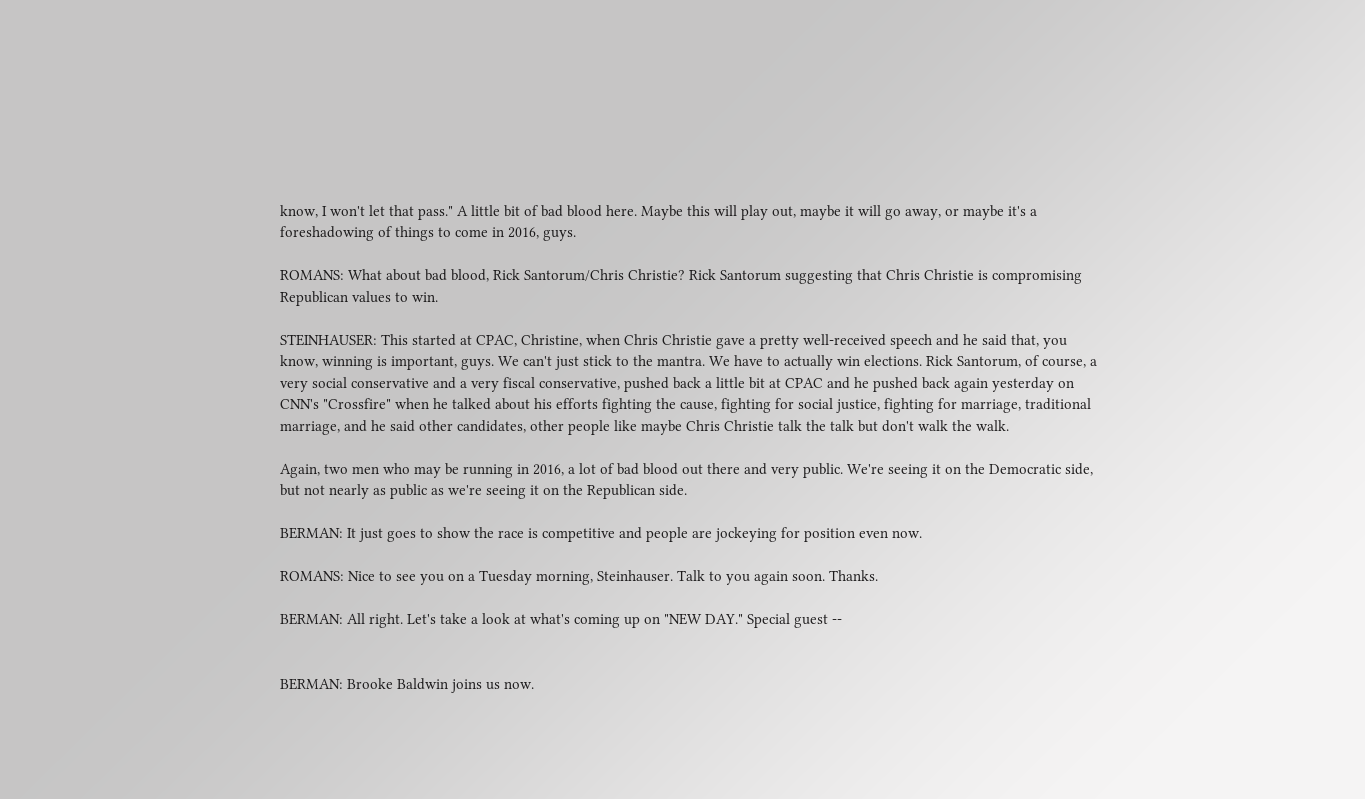know, I won't let that pass." A little bit of bad blood here. Maybe this will play out, maybe it will go away, or maybe it's a foreshadowing of things to come in 2016, guys.

ROMANS: What about bad blood, Rick Santorum/Chris Christie? Rick Santorum suggesting that Chris Christie is compromising Republican values to win.

STEINHAUSER: This started at CPAC, Christine, when Chris Christie gave a pretty well-received speech and he said that, you know, winning is important, guys. We can't just stick to the mantra. We have to actually win elections. Rick Santorum, of course, a very social conservative and a very fiscal conservative, pushed back a little bit at CPAC and he pushed back again yesterday on CNN's "Crossfire" when he talked about his efforts fighting the cause, fighting for social justice, fighting for marriage, traditional marriage, and he said other candidates, other people like maybe Chris Christie talk the talk but don't walk the walk.

Again, two men who may be running in 2016, a lot of bad blood out there and very public. We're seeing it on the Democratic side, but not nearly as public as we're seeing it on the Republican side.

BERMAN: It just goes to show the race is competitive and people are jockeying for position even now.

ROMANS: Nice to see you on a Tuesday morning, Steinhauser. Talk to you again soon. Thanks.

BERMAN: All right. Let's take a look at what's coming up on "NEW DAY." Special guest --


BERMAN: Brooke Baldwin joins us now.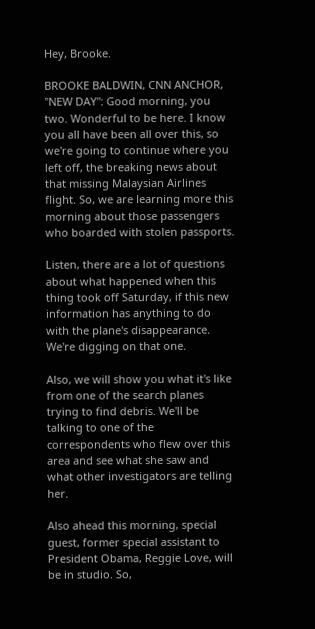Hey, Brooke.

BROOKE BALDWIN, CNN ANCHOR, "NEW DAY": Good morning, you two. Wonderful to be here. I know you all have been all over this, so we're going to continue where you left off, the breaking news about that missing Malaysian Airlines flight. So, we are learning more this morning about those passengers who boarded with stolen passports.

Listen, there are a lot of questions about what happened when this thing took off Saturday, if this new information has anything to do with the plane's disappearance. We're digging on that one.

Also, we will show you what it's like from one of the search planes trying to find debris. We'll be talking to one of the correspondents who flew over this area and see what she saw and what other investigators are telling her.

Also ahead this morning, special guest, former special assistant to President Obama, Reggie Love, will be in studio. So,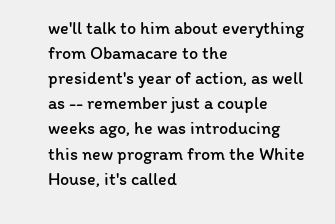we'll talk to him about everything from Obamacare to the president's year of action, as well as -- remember just a couple weeks ago, he was introducing this new program from the White House, it's called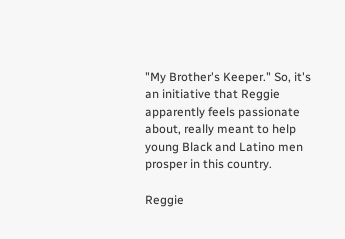"My Brother's Keeper." So, it's an initiative that Reggie apparently feels passionate about, really meant to help young Black and Latino men prosper in this country.

Reggie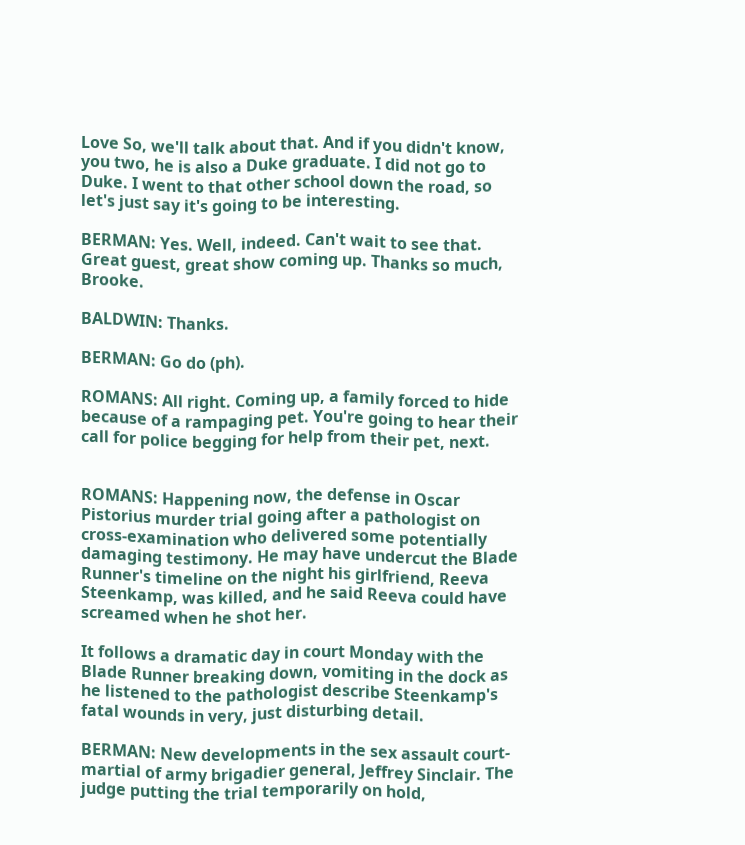Love So, we'll talk about that. And if you didn't know, you two, he is also a Duke graduate. I did not go to Duke. I went to that other school down the road, so let's just say it's going to be interesting.

BERMAN: Yes. Well, indeed. Can't wait to see that. Great guest, great show coming up. Thanks so much, Brooke.

BALDWIN: Thanks.

BERMAN: Go do (ph).

ROMANS: All right. Coming up, a family forced to hide because of a rampaging pet. You're going to hear their call for police begging for help from their pet, next.


ROMANS: Happening now, the defense in Oscar Pistorius murder trial going after a pathologist on cross-examination who delivered some potentially damaging testimony. He may have undercut the Blade Runner's timeline on the night his girlfriend, Reeva Steenkamp, was killed, and he said Reeva could have screamed when he shot her.

It follows a dramatic day in court Monday with the Blade Runner breaking down, vomiting in the dock as he listened to the pathologist describe Steenkamp's fatal wounds in very, just disturbing detail.

BERMAN: New developments in the sex assault court-martial of army brigadier general, Jeffrey Sinclair. The judge putting the trial temporarily on hold,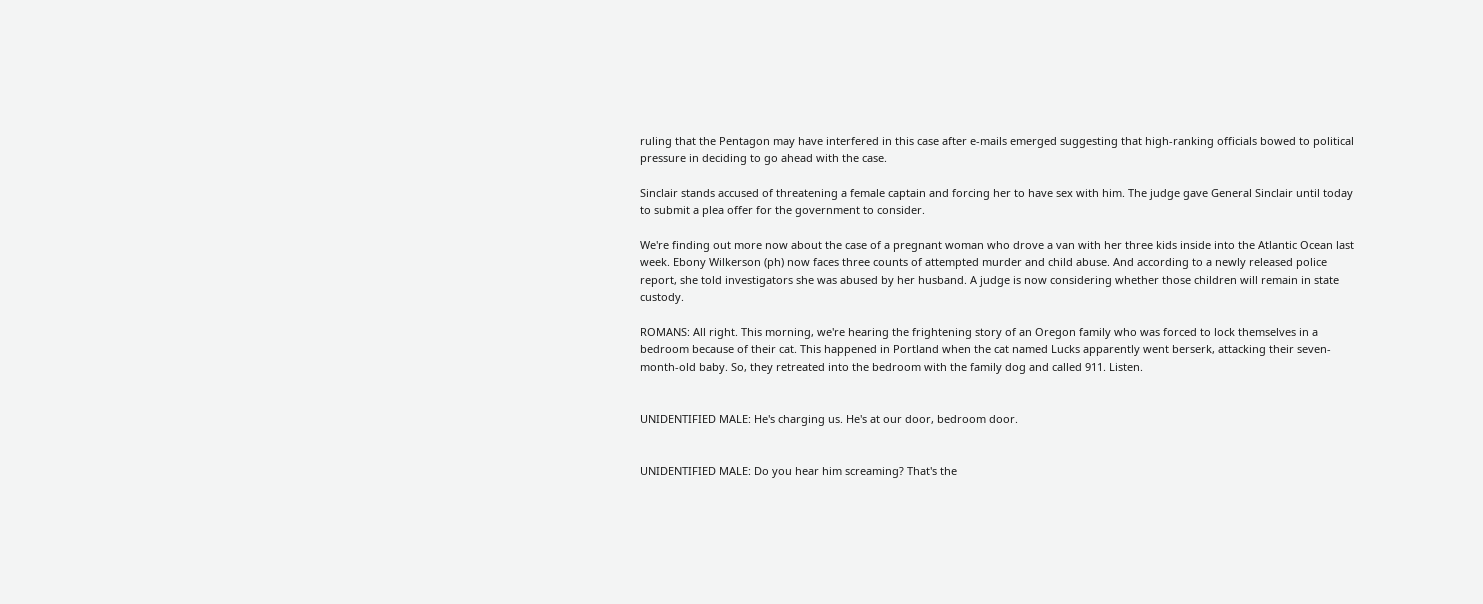ruling that the Pentagon may have interfered in this case after e-mails emerged suggesting that high-ranking officials bowed to political pressure in deciding to go ahead with the case.

Sinclair stands accused of threatening a female captain and forcing her to have sex with him. The judge gave General Sinclair until today to submit a plea offer for the government to consider.

We're finding out more now about the case of a pregnant woman who drove a van with her three kids inside into the Atlantic Ocean last week. Ebony Wilkerson (ph) now faces three counts of attempted murder and child abuse. And according to a newly released police report, she told investigators she was abused by her husband. A judge is now considering whether those children will remain in state custody.

ROMANS: All right. This morning, we're hearing the frightening story of an Oregon family who was forced to lock themselves in a bedroom because of their cat. This happened in Portland when the cat named Lucks apparently went berserk, attacking their seven-month-old baby. So, they retreated into the bedroom with the family dog and called 911. Listen.


UNIDENTIFIED MALE: He's charging us. He's at our door, bedroom door.


UNIDENTIFIED MALE: Do you hear him screaming? That's the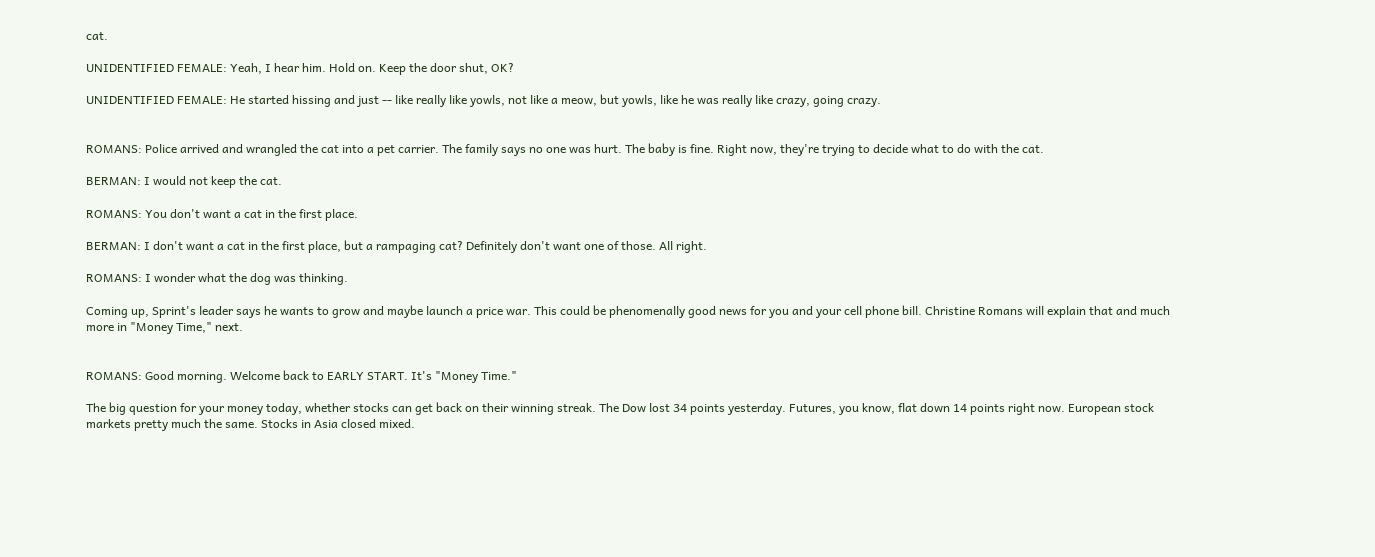cat.

UNIDENTIFIED FEMALE: Yeah, I hear him. Hold on. Keep the door shut, OK?

UNIDENTIFIED FEMALE: He started hissing and just -- like really like yowls, not like a meow, but yowls, like he was really like crazy, going crazy.


ROMANS: Police arrived and wrangled the cat into a pet carrier. The family says no one was hurt. The baby is fine. Right now, they're trying to decide what to do with the cat.

BERMAN: I would not keep the cat.

ROMANS: You don't want a cat in the first place.

BERMAN: I don't want a cat in the first place, but a rampaging cat? Definitely don't want one of those. All right.

ROMANS: I wonder what the dog was thinking.

Coming up, Sprint's leader says he wants to grow and maybe launch a price war. This could be phenomenally good news for you and your cell phone bill. Christine Romans will explain that and much more in "Money Time," next.


ROMANS: Good morning. Welcome back to EARLY START. It's "Money Time."

The big question for your money today, whether stocks can get back on their winning streak. The Dow lost 34 points yesterday. Futures, you know, flat down 14 points right now. European stock markets pretty much the same. Stocks in Asia closed mixed.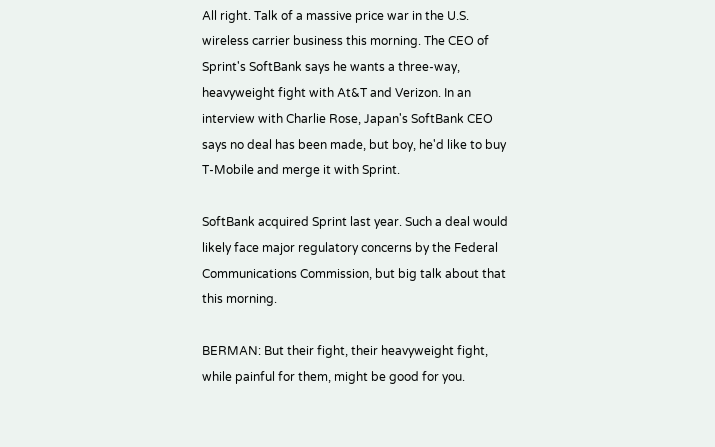All right. Talk of a massive price war in the U.S. wireless carrier business this morning. The CEO of Sprint's SoftBank says he wants a three-way, heavyweight fight with At&T and Verizon. In an interview with Charlie Rose, Japan's SoftBank CEO says no deal has been made, but boy, he'd like to buy T-Mobile and merge it with Sprint.

SoftBank acquired Sprint last year. Such a deal would likely face major regulatory concerns by the Federal Communications Commission, but big talk about that this morning.

BERMAN: But their fight, their heavyweight fight, while painful for them, might be good for you.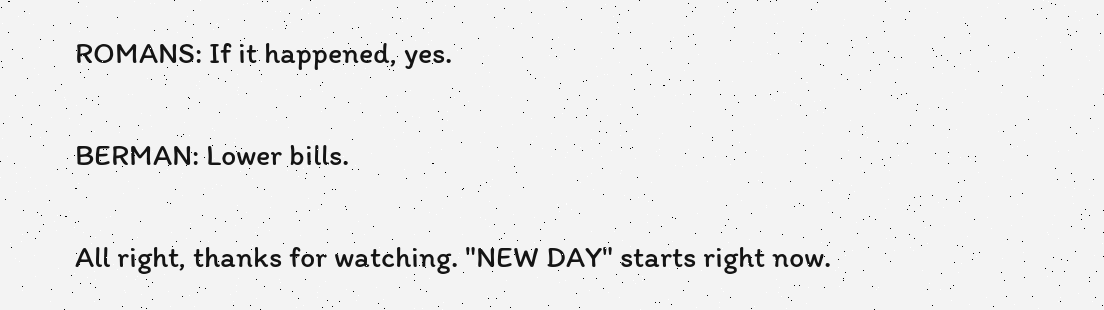ROMANS: If it happened, yes.

BERMAN: Lower bills.

All right, thanks for watching. "NEW DAY" starts right now.